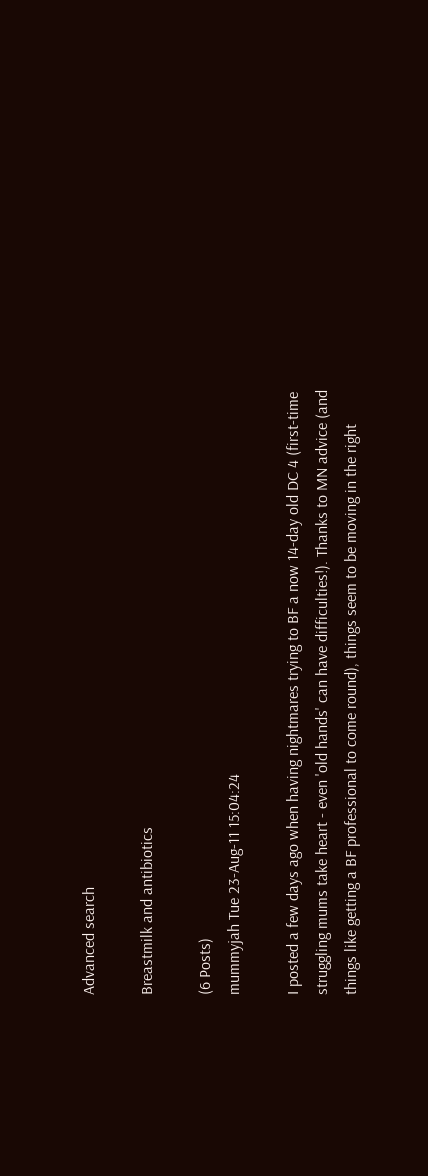Advanced search

Breastmilk and antibiotics

(6 Posts)
mummyjah Tue 23-Aug-11 15:04:24

I posted a few days ago when having nightmares trying to BF a now 14-day old DC 4 (first-time struggling mums take heart - even 'old hands' can have difficulties!). Thanks to MN advice (and things like getting a BF professional to come round), things seem to be moving in the right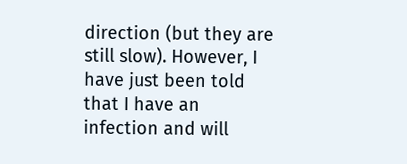direction (but they are still slow). However, I have just been told that I have an infection and will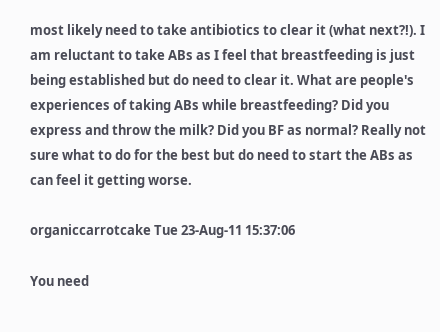most likely need to take antibiotics to clear it (what next?!). I am reluctant to take ABs as I feel that breastfeeding is just being established but do need to clear it. What are people's experiences of taking ABs while breastfeeding? Did you express and throw the milk? Did you BF as normal? Really not sure what to do for the best but do need to start the ABs as can feel it getting worse.

organiccarrotcake Tue 23-Aug-11 15:37:06

You need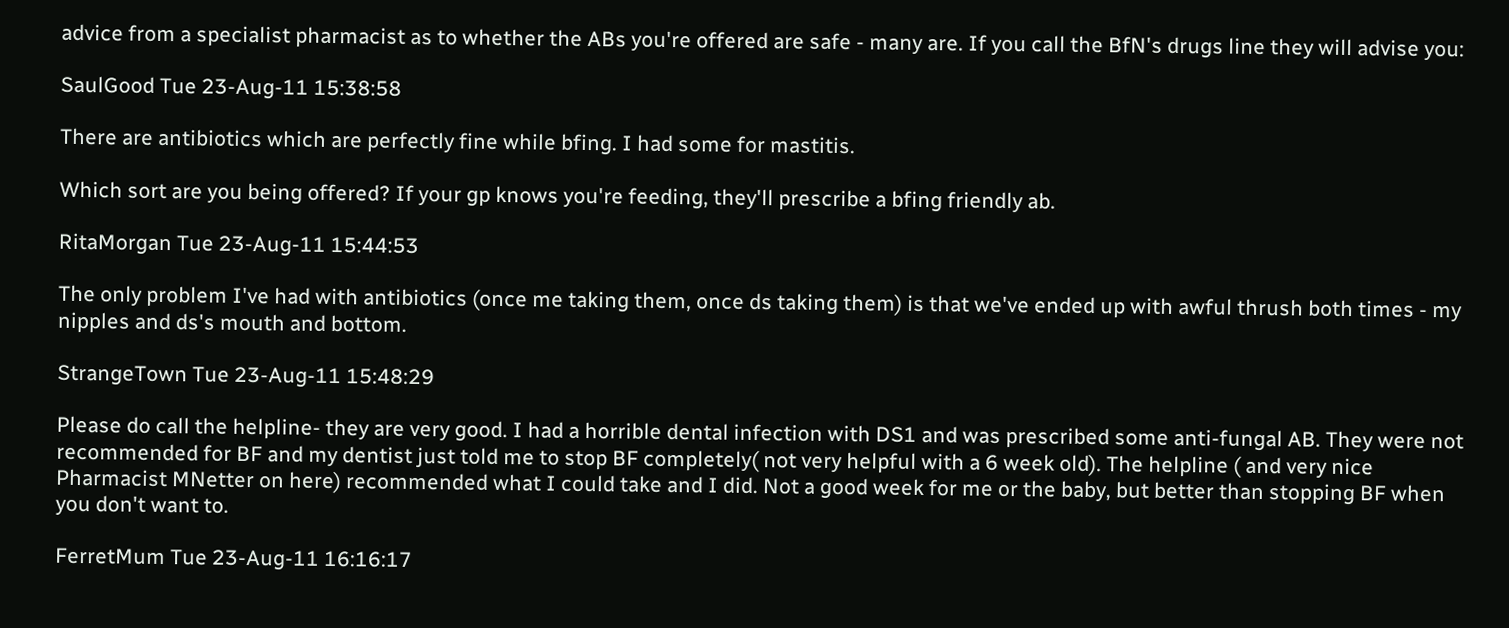advice from a specialist pharmacist as to whether the ABs you're offered are safe - many are. If you call the BfN's drugs line they will advise you:

SaulGood Tue 23-Aug-11 15:38:58

There are antibiotics which are perfectly fine while bfing. I had some for mastitis.

Which sort are you being offered? If your gp knows you're feeding, they'll prescribe a bfing friendly ab.

RitaMorgan Tue 23-Aug-11 15:44:53

The only problem I've had with antibiotics (once me taking them, once ds taking them) is that we've ended up with awful thrush both times - my nipples and ds's mouth and bottom.

StrangeTown Tue 23-Aug-11 15:48:29

Please do call the helpline- they are very good. I had a horrible dental infection with DS1 and was prescribed some anti-fungal AB. They were not recommended for BF and my dentist just told me to stop BF completely( not very helpful with a 6 week old). The helpline ( and very nice Pharmacist MNetter on here) recommended what I could take and I did. Not a good week for me or the baby, but better than stopping BF when you don't want to.

FerretMum Tue 23-Aug-11 16:16:17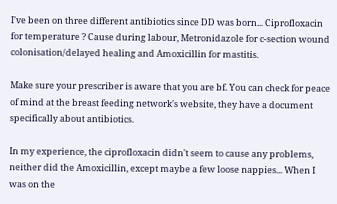I've been on three different antibiotics since DD was born... Ciprofloxacin for temperature ? Cause during labour, Metronidazole for c-section wound colonisation/delayed healing and Amoxicillin for mastitis.

Make sure your prescriber is aware that you are bf. You can check for peace of mind at the breast feeding network's website, they have a document specifically about antibiotics.

In my experience, the ciprofloxacin didn't seem to cause any problems, neither did the Amoxicillin, except maybe a few loose nappies... When I was on the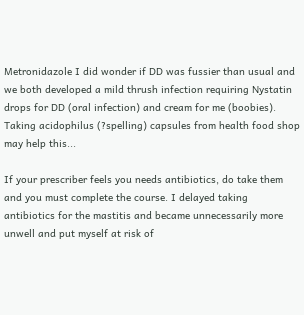Metronidazole I did wonder if DD was fussier than usual and we both developed a mild thrush infection requiring Nystatin drops for DD (oral infection) and cream for me (boobies). Taking acidophilus (?spelling) capsules from health food shop may help this...

If your prescriber feels you needs antibiotics, do take them and you must complete the course. I delayed taking antibiotics for the mastitis and became unnecessarily more unwell and put myself at risk of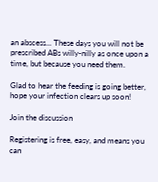an abscess... These days you will not be prescribed ABs willy-nilly as once upon a time, but because you need them.

Glad to hear the feeding is going better, hope your infection clears up soon!

Join the discussion

Registering is free, easy, and means you can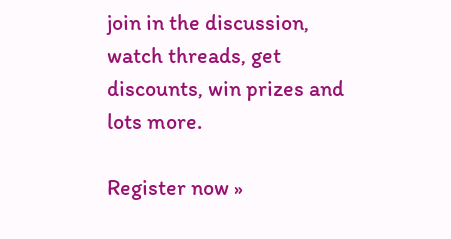join in the discussion, watch threads, get discounts, win prizes and lots more.

Register now »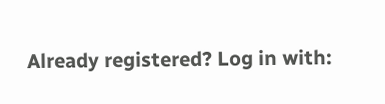Already registered? Log in with: